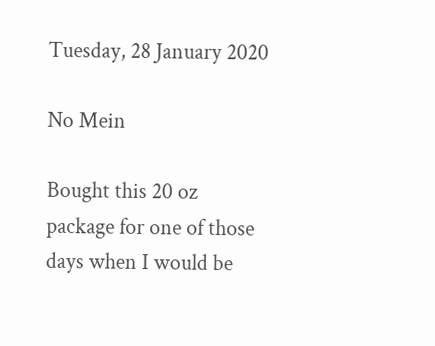Tuesday, 28 January 2020

No Mein

Bought this 20 oz package for one of those days when I would be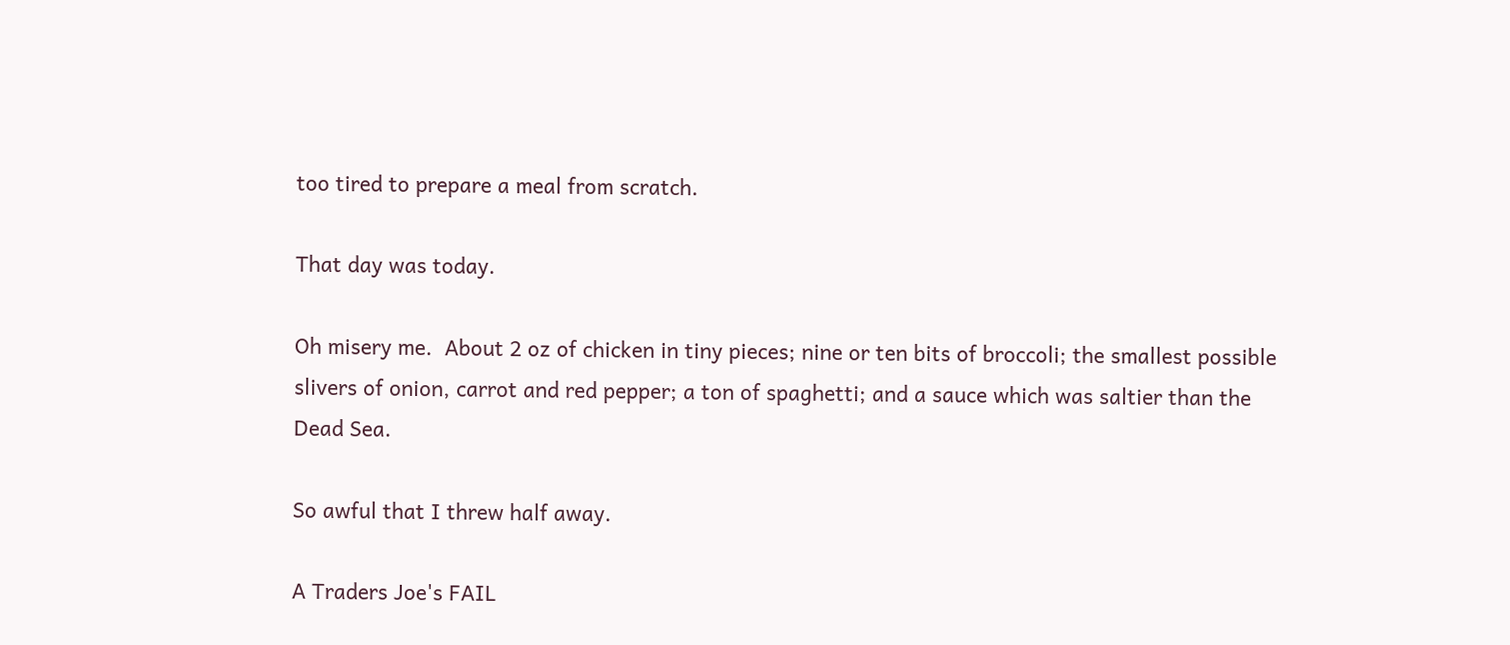too tired to prepare a meal from scratch.

That day was today.

Oh misery me.  About 2 oz of chicken in tiny pieces; nine or ten bits of broccoli; the smallest possible slivers of onion, carrot and red pepper; a ton of spaghetti; and a sauce which was saltier than the Dead Sea.

So awful that I threw half away.

A Traders Joe's FAIL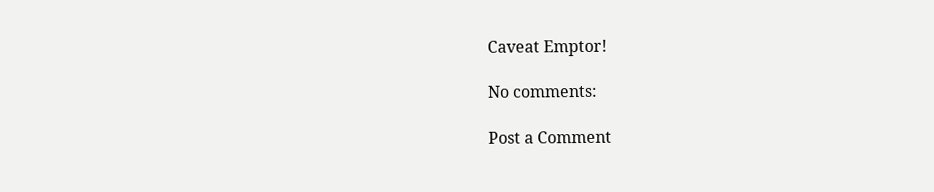Caveat Emptor!

No comments:

Post a Comment